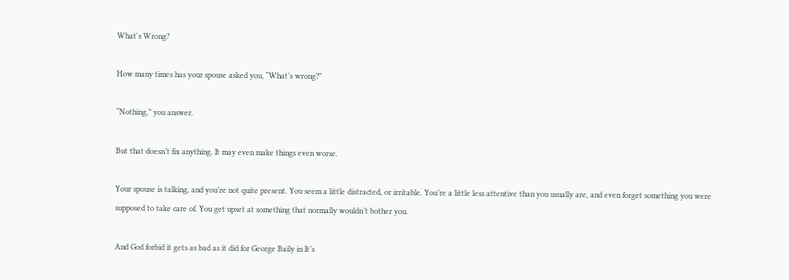What's Wrong?

How many times has your spouse asked you, “What’s wrong?”

“Nothing,” you answer.

But that doesn’t fix anything. It may even make things even worse.

Your spouse is talking, and you’re not quite present. You seem a little distracted, or irritable. You’re a little less attentive than you usually are, and even forget something you were supposed to take care of. You get upset at something that normally wouldn’t bother you.

And God forbid it gets as bad as it did for George Baily in It’s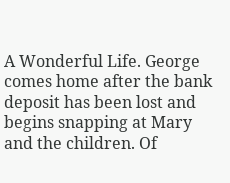A Wonderful Life. George comes home after the bank deposit has been lost and begins snapping at Mary and the children. Of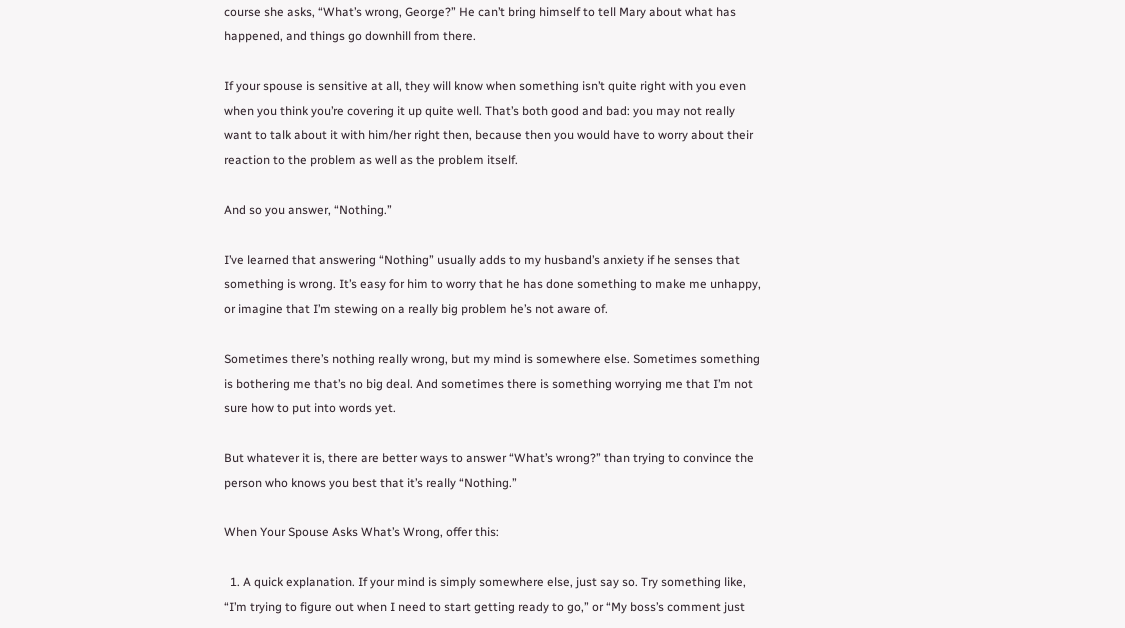course she asks, “What’s wrong, George?” He can’t bring himself to tell Mary about what has happened, and things go downhill from there.

If your spouse is sensitive at all, they will know when something isn’t quite right with you even when you think you’re covering it up quite well. That’s both good and bad: you may not really want to talk about it with him/her right then, because then you would have to worry about their reaction to the problem as well as the problem itself.

And so you answer, “Nothing.”

I’ve learned that answering “Nothing” usually adds to my husband’s anxiety if he senses that something is wrong. It’s easy for him to worry that he has done something to make me unhappy, or imagine that I’m stewing on a really big problem he’s not aware of.

Sometimes there’s nothing really wrong, but my mind is somewhere else. Sometimes something is bothering me that’s no big deal. And sometimes there is something worrying me that I’m not sure how to put into words yet.

But whatever it is, there are better ways to answer “What’s wrong?” than trying to convince the person who knows you best that it’s really “Nothing.”

When Your Spouse Asks What’s Wrong, offer this:

  1. A quick explanation. If your mind is simply somewhere else, just say so. Try something like, “I’m trying to figure out when I need to start getting ready to go,” or “My boss’s comment just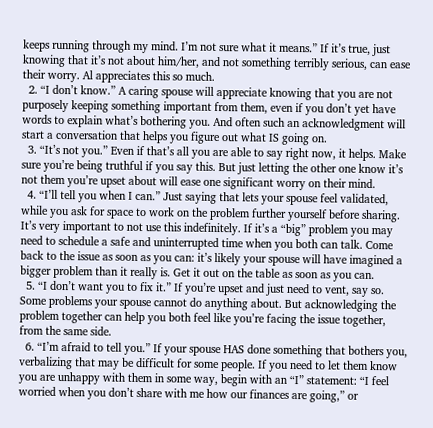keeps running through my mind. I’m not sure what it means.” If it’s true, just knowing that it’s not about him/her, and not something terribly serious, can ease their worry. Al appreciates this so much.
  2. “I don’t know.” A caring spouse will appreciate knowing that you are not purposely keeping something important from them, even if you don’t yet have words to explain what’s bothering you. And often such an acknowledgment will start a conversation that helps you figure out what IS going on.
  3. “It’s not you.” Even if that’s all you are able to say right now, it helps. Make sure you’re being truthful if you say this. But just letting the other one know it’s not them you’re upset about will ease one significant worry on their mind.
  4. “I’ll tell you when I can.” Just saying that lets your spouse feel validated, while you ask for space to work on the problem further yourself before sharing. It’s very important to not use this indefinitely. If it’s a “big” problem you may need to schedule a safe and uninterrupted time when you both can talk. Come back to the issue as soon as you can: it’s likely your spouse will have imagined a bigger problem than it really is. Get it out on the table as soon as you can.
  5. “I don’t want you to fix it.” If you’re upset and just need to vent, say so. Some problems your spouse cannot do anything about. But acknowledging the problem together can help you both feel like you’re facing the issue together, from the same side.
  6. “I’m afraid to tell you.” If your spouse HAS done something that bothers you, verbalizing that may be difficult for some people. If you need to let them know you are unhappy with them in some way, begin with an “I” statement: “I feel worried when you don’t share with me how our finances are going,” or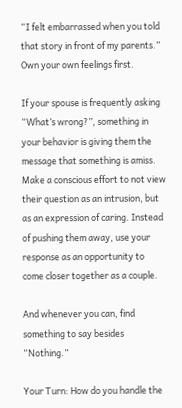“I felt embarrassed when you told that story in front of my parents.” Own your own feelings first.

If your spouse is frequently asking “What’s wrong?”, something in your behavior is giving them the message that something is amiss. Make a conscious effort to not view their question as an intrusion, but as an expression of caring. Instead of pushing them away, use your response as an opportunity to come closer together as a couple.

And whenever you can, find something to say besides “Nothing.”

Your Turn: How do you handle the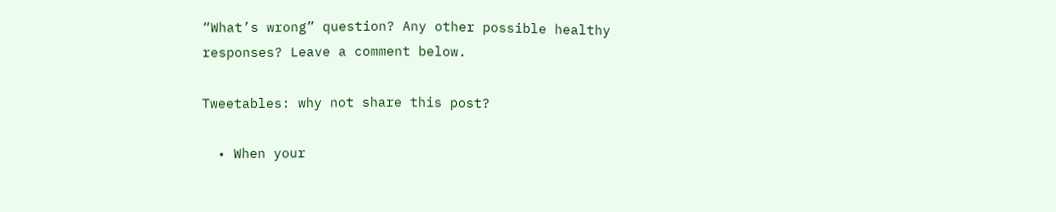“What’s wrong” question? Any other possible healthy responses? Leave a comment below.

Tweetables: why not share this post?

  • When your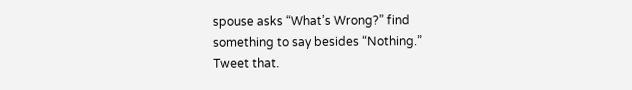spouse asks “What’s Wrong?” find something to say besides “Nothing.”     Tweet that.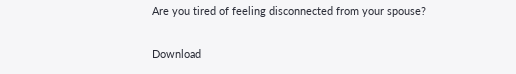Are you tired of feeling disconnected from your spouse?

Download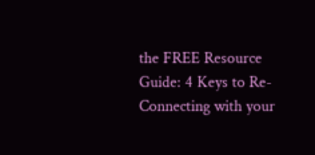the FREE Resource Guide: 4 Keys to Re-Connecting with your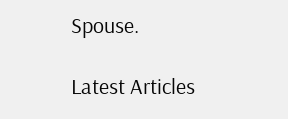Spouse.

Latest Articles